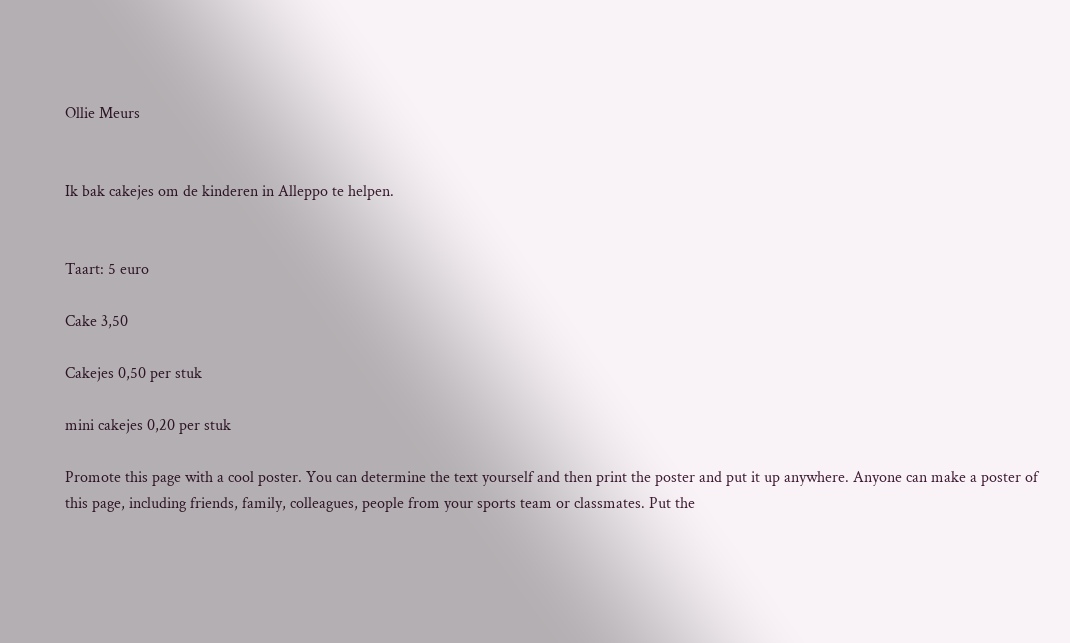Ollie Meurs


Ik bak cakejes om de kinderen in Alleppo te helpen.


Taart: 5 euro

Cake 3,50

Cakejes 0,50 per stuk

mini cakejes 0,20 per stuk

Promote this page with a cool poster. You can determine the text yourself and then print the poster and put it up anywhere. Anyone can make a poster of this page, including friends, family, colleagues, people from your sports team or classmates. Put the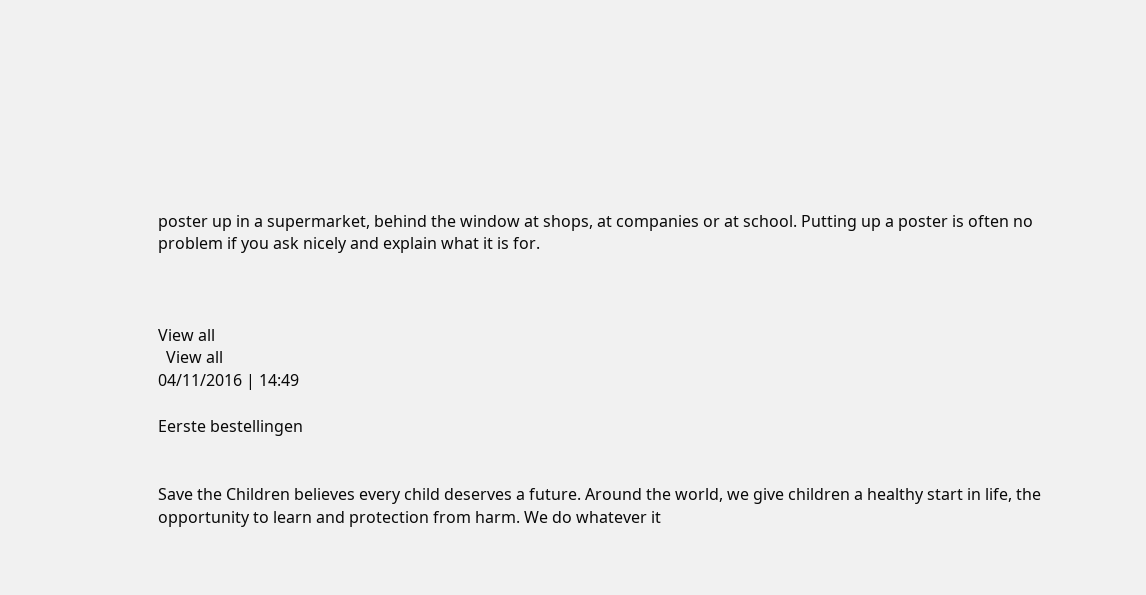poster up in a supermarket, behind the window at shops, at companies or at school. Putting up a poster is often no problem if you ask nicely and explain what it is for.



View all
  View all
04/11/2016 | 14:49

Eerste bestellingen


Save the Children believes every child deserves a future. Around the world, we give children a healthy start in life, the opportunity to learn and protection from harm. We do whatever it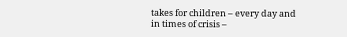takes for children – every day and in times of crisis –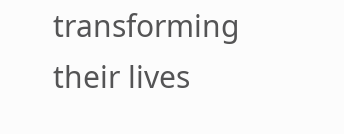transforming their lives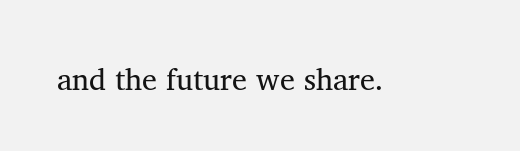and the future we share.